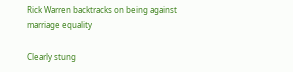Rick Warren backtracks on being against marriage equality

Clearly stung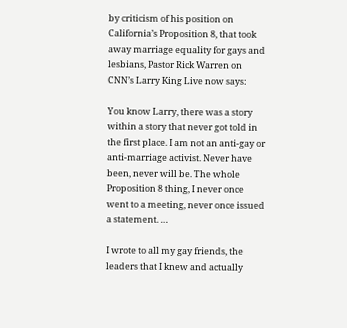by criticism of his position on California’s Proposition 8, that took away marriage equality for gays and lesbians, Pastor Rick Warren on CNN’s Larry King Live now says:

You know Larry, there was a story within a story that never got told in the first place. I am not an anti-gay or anti-marriage activist. Never have been, never will be. The whole Proposition 8 thing, I never once went to a meeting, never once issued a statement. …

I wrote to all my gay friends, the leaders that I knew and actually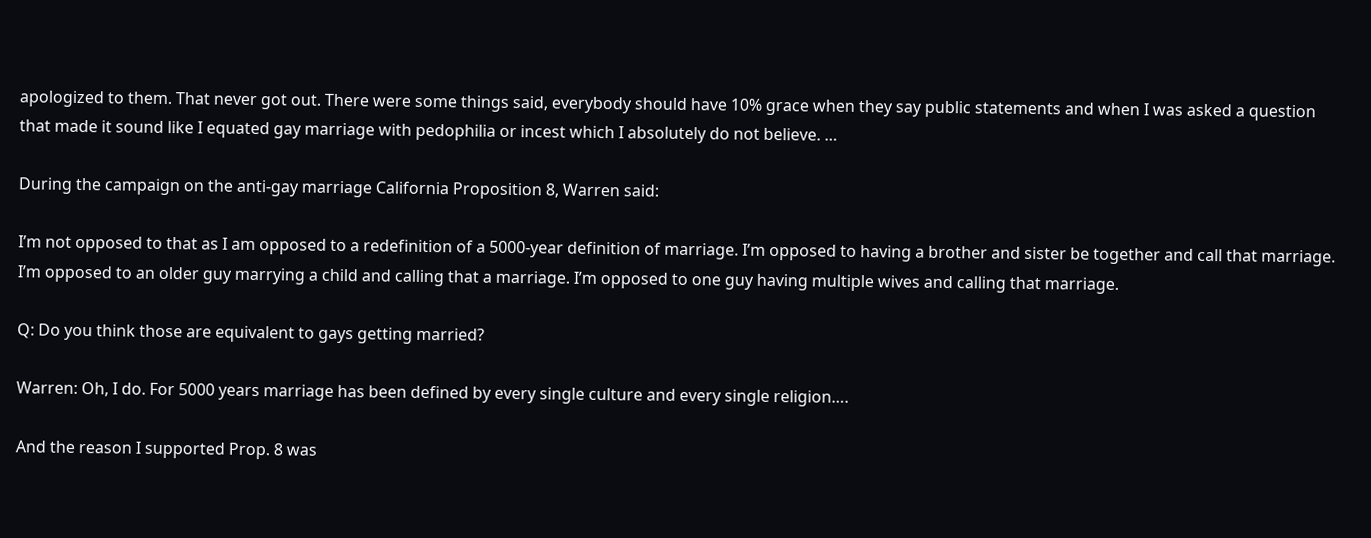apologized to them. That never got out. There were some things said, everybody should have 10% grace when they say public statements and when I was asked a question that made it sound like I equated gay marriage with pedophilia or incest which I absolutely do not believe. …

During the campaign on the anti-gay marriage California Proposition 8, Warren said:

I’m not opposed to that as I am opposed to a redefinition of a 5000-year definition of marriage. I’m opposed to having a brother and sister be together and call that marriage. I’m opposed to an older guy marrying a child and calling that a marriage. I’m opposed to one guy having multiple wives and calling that marriage.

Q: Do you think those are equivalent to gays getting married?

Warren: Oh, I do. For 5000 years marriage has been defined by every single culture and every single religion….

And the reason I supported Prop. 8 was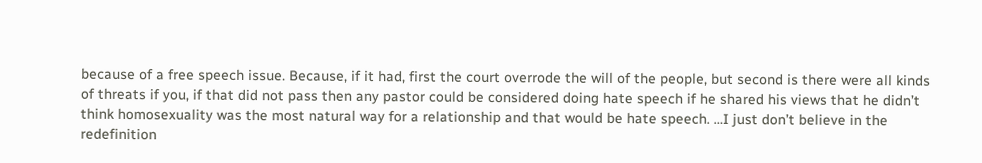because of a free speech issue. Because, if it had, first the court overrode the will of the people, but second is there were all kinds of threats if you, if that did not pass then any pastor could be considered doing hate speech if he shared his views that he didn’t think homosexuality was the most natural way for a relationship and that would be hate speech. …I just don’t believe in the redefinition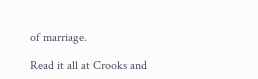of marriage.

Read it all at Crooks and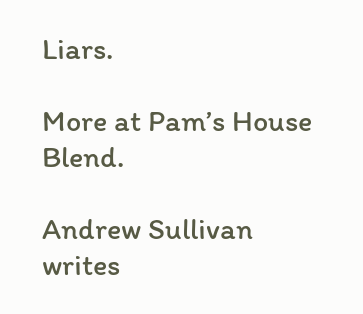Liars.

More at Pam’s House Blend.

Andrew Sullivan writes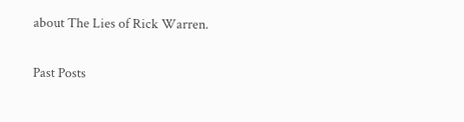about The Lies of Rick Warren.

Past Posts